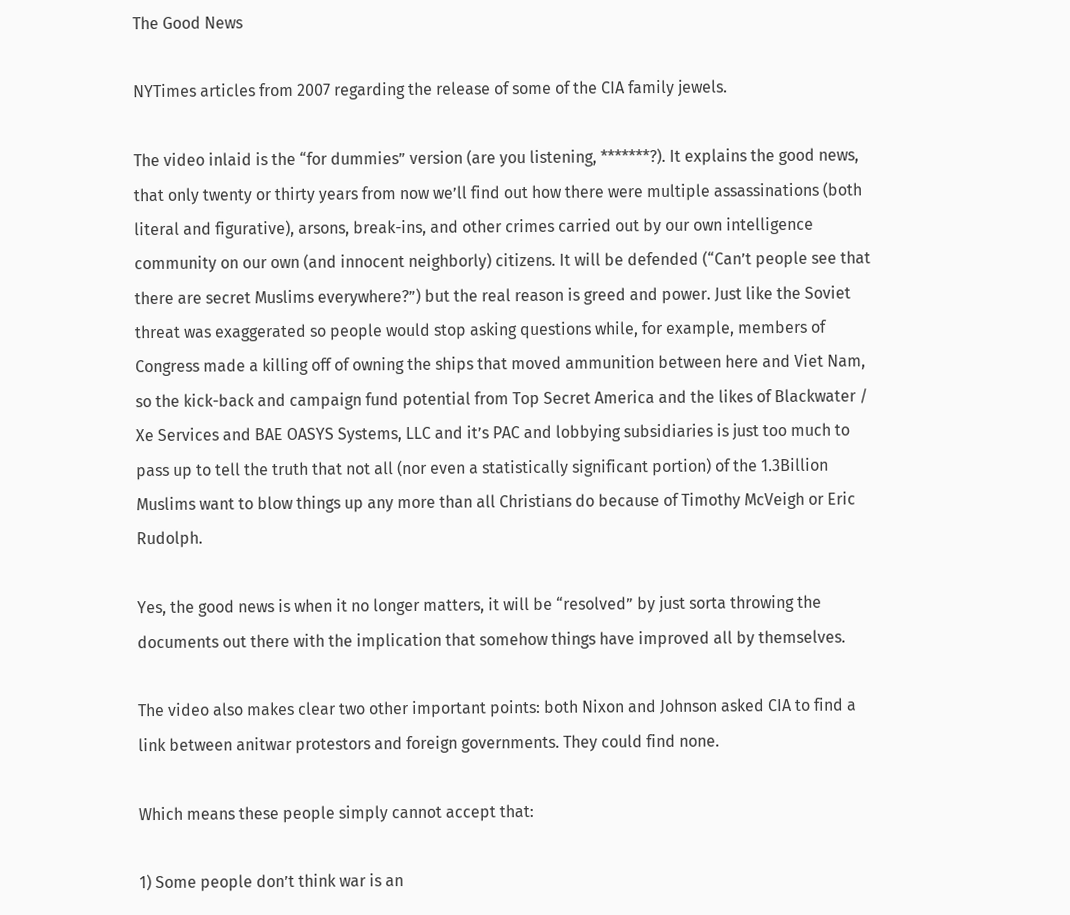The Good News

NYTimes articles from 2007 regarding the release of some of the CIA family jewels.

The video inlaid is the “for dummies” version (are you listening, *******?). It explains the good news, that only twenty or thirty years from now we’ll find out how there were multiple assassinations (both literal and figurative), arsons, break-ins, and other crimes carried out by our own intelligence community on our own (and innocent neighborly) citizens. It will be defended (“Can’t people see that there are secret Muslims everywhere?”) but the real reason is greed and power. Just like the Soviet threat was exaggerated so people would stop asking questions while, for example, members of Congress made a killing off of owning the ships that moved ammunition between here and Viet Nam, so the kick-back and campaign fund potential from Top Secret America and the likes of Blackwater / Xe Services and BAE OASYS Systems, LLC and it’s PAC and lobbying subsidiaries is just too much to pass up to tell the truth that not all (nor even a statistically significant portion) of the 1.3Billion Muslims want to blow things up any more than all Christians do because of Timothy McVeigh or Eric Rudolph.

Yes, the good news is when it no longer matters, it will be “resolved” by just sorta throwing the documents out there with the implication that somehow things have improved all by themselves.

The video also makes clear two other important points: both Nixon and Johnson asked CIA to find a link between anitwar protestors and foreign governments. They could find none.

Which means these people simply cannot accept that:

1) Some people don’t think war is an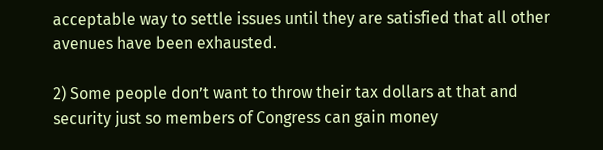acceptable way to settle issues until they are satisfied that all other avenues have been exhausted.

2) Some people don’t want to throw their tax dollars at that and security just so members of Congress can gain money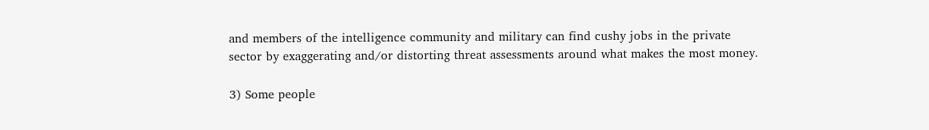and members of the intelligence community and military can find cushy jobs in the private sector by exaggerating and/or distorting threat assessments around what makes the most money.

3) Some people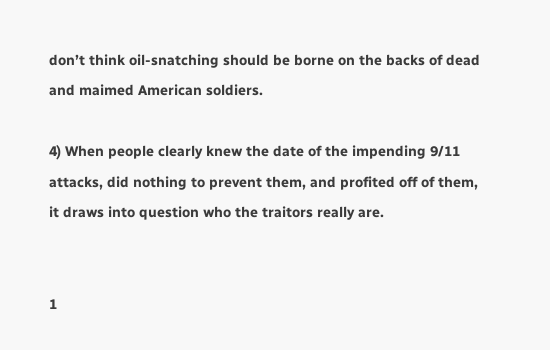don’t think oil-snatching should be borne on the backs of dead and maimed American soldiers.

4) When people clearly knew the date of the impending 9/11 attacks, did nothing to prevent them, and profited off of them, it draws into question who the traitors really are.


1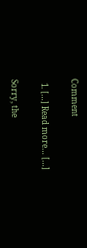Comment

  1. […] Read more… […]

Sorry, the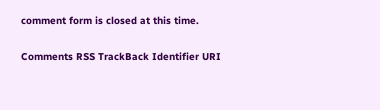comment form is closed at this time.

Comments RSS TrackBack Identifier URI